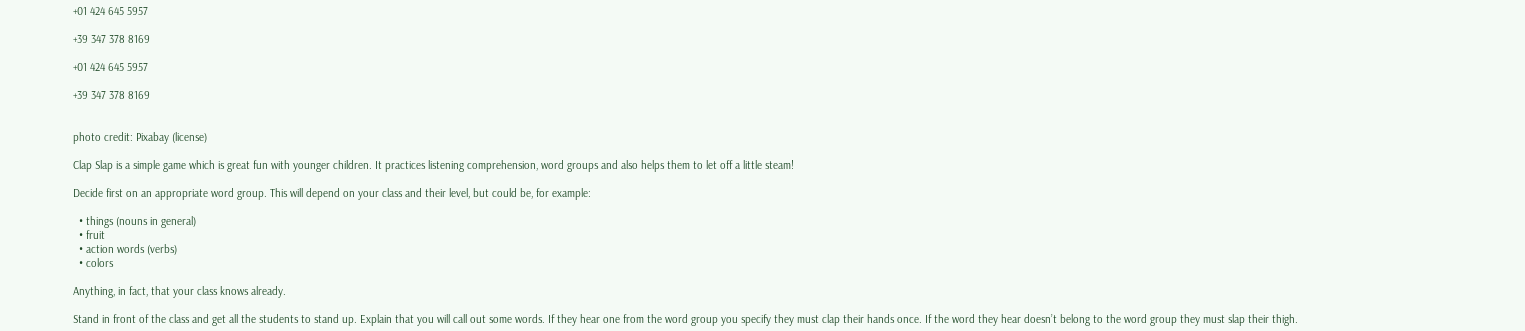+01 424 645 5957

+39 347 378 8169

+01 424 645 5957

+39 347 378 8169


photo credit: Pixabay (license)

Clap Slap is a simple game which is great fun with younger children. It practices listening comprehension, word groups and also helps them to let off a little steam!

Decide first on an appropriate word group. This will depend on your class and their level, but could be, for example:

  • things (nouns in general)
  • fruit
  • action words (verbs)
  • colors

Anything, in fact, that your class knows already.

Stand in front of the class and get all the students to stand up. Explain that you will call out some words. If they hear one from the word group you specify they must clap their hands once. If the word they hear doesn’t belong to the word group they must slap their thigh.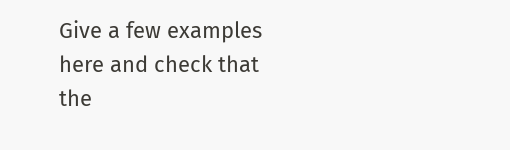Give a few examples here and check that the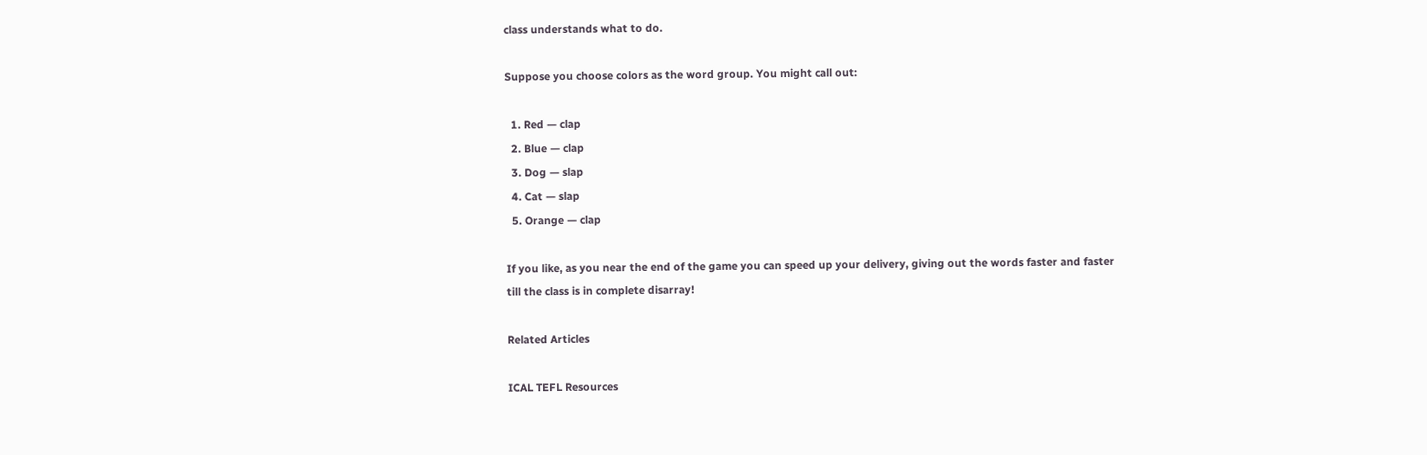class understands what to do.

Suppose you choose colors as the word group. You might call out:

  1. Red — clap
  2. Blue — clap
  3. Dog — slap
  4. Cat — slap
  5. Orange — clap

If you like, as you near the end of the game you can speed up your delivery, giving out the words faster and faster till the class is in complete disarray!

Related Articles

ICAL TEFL Resources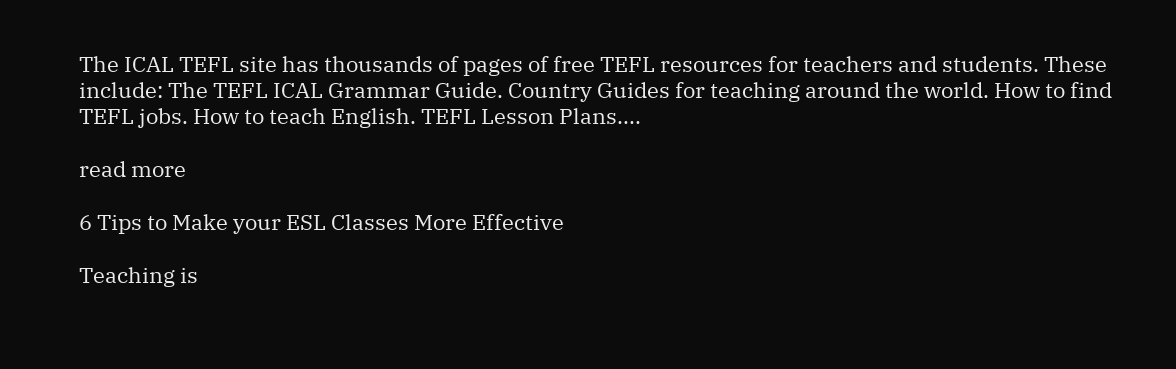The ICAL TEFL site has thousands of pages of free TEFL resources for teachers and students. These include: The TEFL ICAL Grammar Guide. Country Guides for teaching around the world. How to find TEFL jobs. How to teach English. TEFL Lesson Plans....

read more

6 Tips to Make your ESL Classes More Effective

Teaching is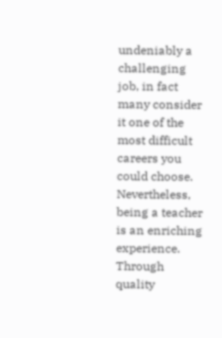undeniably a challenging job, in fact many consider it one of the most difficult careers you could choose. Nevertheless, being a teacher is an enriching experience. Through quality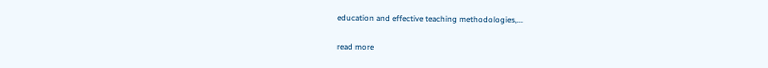education and effective teaching methodologies,...

read more